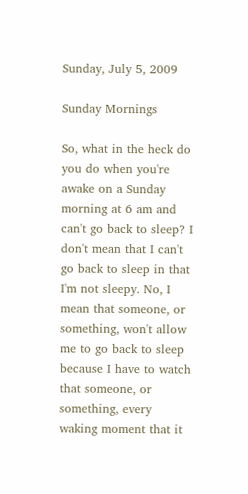Sunday, July 5, 2009

Sunday Mornings

So, what in the heck do you do when you're awake on a Sunday morning at 6 am and can't go back to sleep? I don't mean that I can't go back to sleep in that I'm not sleepy. No, I mean that someone, or something, won't allow me to go back to sleep because I have to watch that someone, or something, every waking moment that it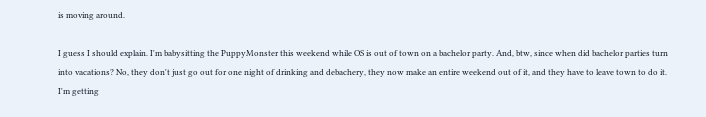is moving around.

I guess I should explain. I'm babysitting the PuppyMonster this weekend while OS is out of town on a bachelor party. And, btw, since when did bachelor parties turn into vacations? No, they don't just go out for one night of drinking and debachery, they now make an entire weekend out of it, and they have to leave town to do it. I'm getting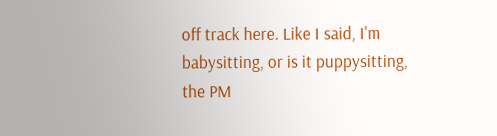off track here. Like I said, I'm babysitting, or is it puppysitting, the PM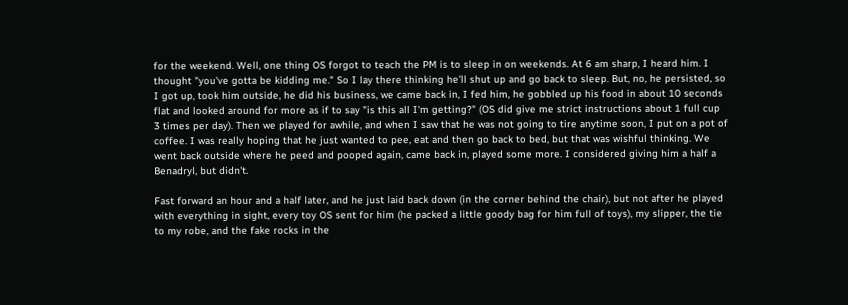for the weekend. Well, one thing OS forgot to teach the PM is to sleep in on weekends. At 6 am sharp, I heard him. I thought "you've gotta be kidding me." So I lay there thinking he'll shut up and go back to sleep. But, no, he persisted, so I got up, took him outside, he did his business, we came back in, I fed him, he gobbled up his food in about 10 seconds flat and looked around for more as if to say "is this all I'm getting?" (OS did give me strict instructions about 1 full cup 3 times per day). Then we played for awhile, and when I saw that he was not going to tire anytime soon, I put on a pot of coffee. I was really hoping that he just wanted to pee, eat and then go back to bed, but that was wishful thinking. We went back outside where he peed and pooped again, came back in, played some more. I considered giving him a half a Benadryl, but didn't.

Fast forward an hour and a half later, and he just laid back down (in the corner behind the chair), but not after he played with everything in sight, every toy OS sent for him (he packed a little goody bag for him full of toys), my slipper, the tie to my robe, and the fake rocks in the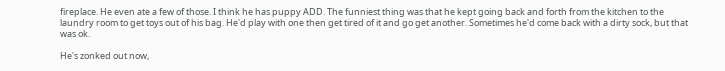fireplace. He even ate a few of those. I think he has puppy ADD. The funniest thing was that he kept going back and forth from the kitchen to the laundry room to get toys out of his bag. He'd play with one then get tired of it and go get another. Sometimes he'd come back with a dirty sock, but that was ok.

He's zonked out now,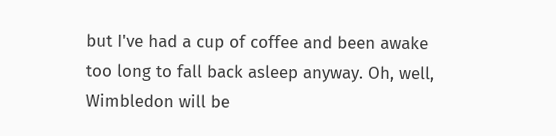but I've had a cup of coffee and been awake too long to fall back asleep anyway. Oh, well, Wimbledon will be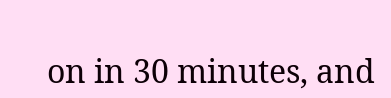on in 30 minutes, and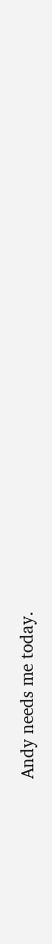Andy needs me today.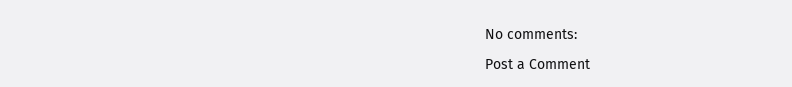No comments:

Post a Comment